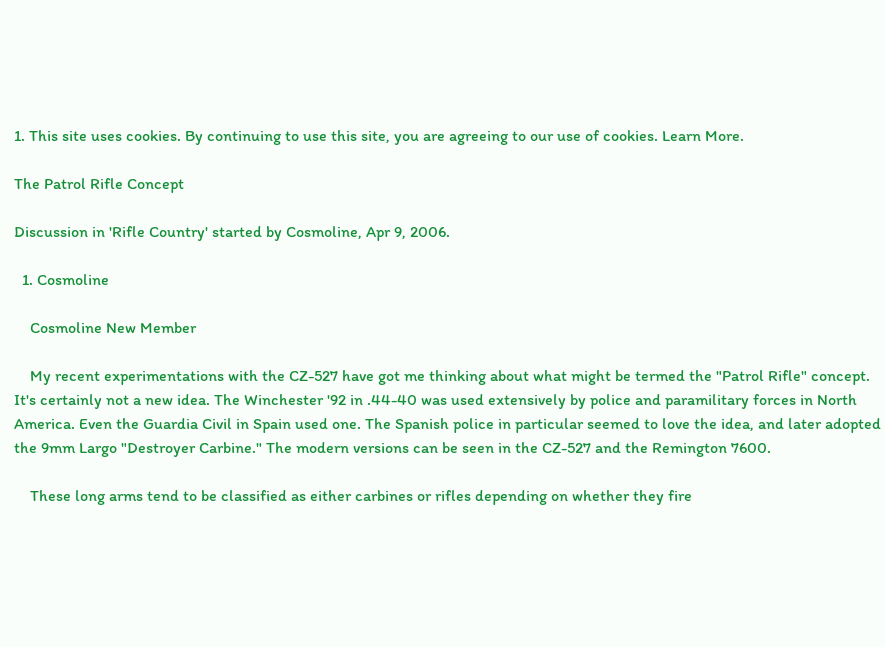1. This site uses cookies. By continuing to use this site, you are agreeing to our use of cookies. Learn More.

The Patrol Rifle Concept

Discussion in 'Rifle Country' started by Cosmoline, Apr 9, 2006.

  1. Cosmoline

    Cosmoline New Member

    My recent experimentations with the CZ-527 have got me thinking about what might be termed the "Patrol Rifle" concept. It's certainly not a new idea. The Winchester '92 in .44-40 was used extensively by police and paramilitary forces in North America. Even the Guardia Civil in Spain used one. The Spanish police in particular seemed to love the idea, and later adopted the 9mm Largo "Destroyer Carbine." The modern versions can be seen in the CZ-527 and the Remington 7600.

    These long arms tend to be classified as either carbines or rifles depending on whether they fire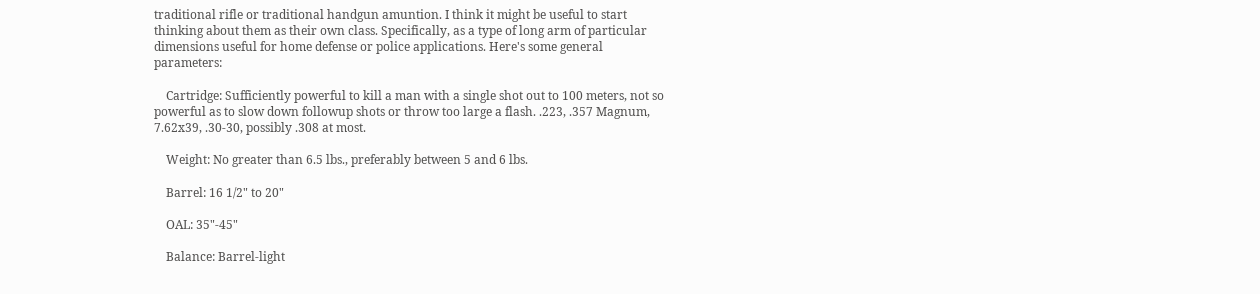traditional rifle or traditional handgun amuntion. I think it might be useful to start thinking about them as their own class. Specifically, as a type of long arm of particular dimensions useful for home defense or police applications. Here's some general parameters:

    Cartridge: Sufficiently powerful to kill a man with a single shot out to 100 meters, not so powerful as to slow down followup shots or throw too large a flash. .223, .357 Magnum, 7.62x39, .30-30, possibly .308 at most.

    Weight: No greater than 6.5 lbs., preferably between 5 and 6 lbs.

    Barrel: 16 1/2" to 20"

    OAL: 35"-45"

    Balance: Barrel-light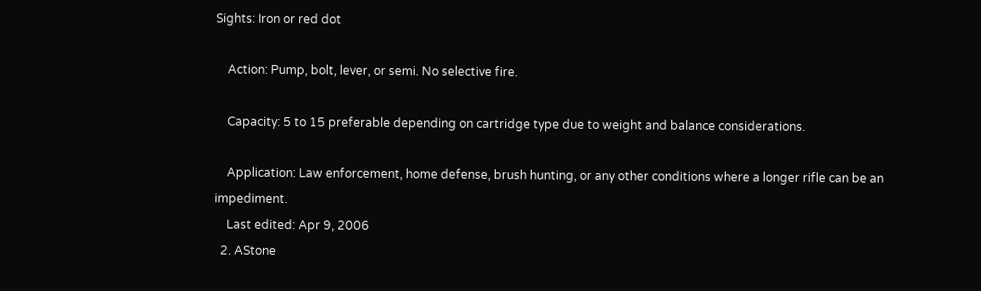Sights: Iron or red dot

    Action: Pump, bolt, lever, or semi. No selective fire.

    Capacity: 5 to 15 preferable depending on cartridge type due to weight and balance considerations.

    Application: Law enforcement, home defense, brush hunting, or any other conditions where a longer rifle can be an impediment.
    Last edited: Apr 9, 2006
  2. AStone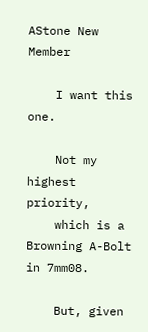AStone New Member

    I want this one.

    Not my highest priority,
    which is a Browning A-Bolt in 7mm08.

    But, given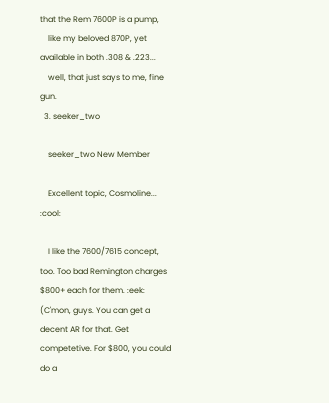that the Rem 7600P is a pump,
    like my beloved 870P, yet available in both .308 & .223...
    well, that just says to me, fine gun.
  3. seeker_two

    seeker_two New Member

    Excellent topic, Cosmoline... :cool:

    I like the 7600/7615 concept, too. Too bad Remington charges $800+ each for them. :eek: (C'mon, guys. You can get a decent AR for that. Get competetive. For $800, you could do a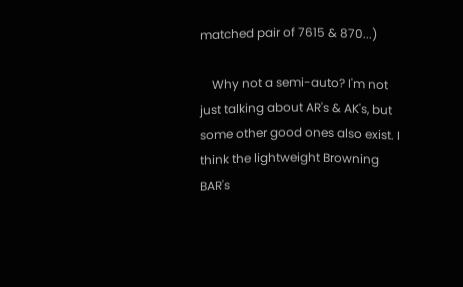matched pair of 7615 & 870...)

    Why not a semi-auto? I'm not just talking about AR's & AK's, but some other good ones also exist. I think the lightweight Browning BAR's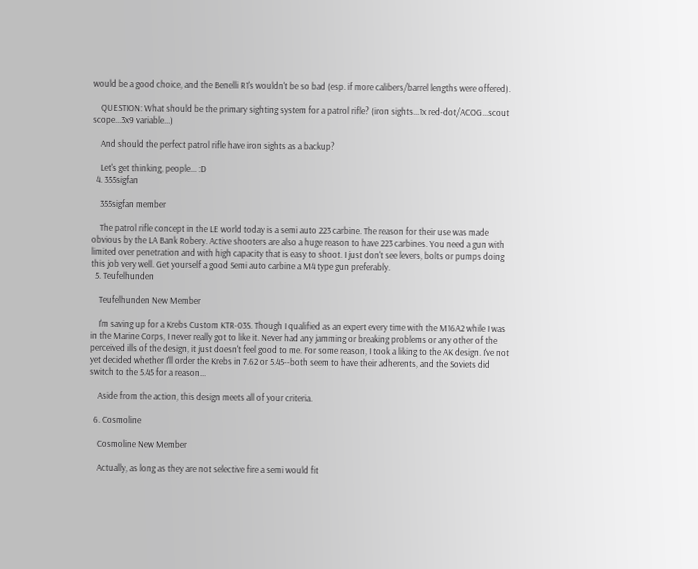would be a good choice, and the Benelli R1's wouldn't be so bad (esp. if more calibers/barrel lengths were offered).

    QUESTION: What should be the primary sighting system for a patrol rifle? (iron sights...1x red-dot/ACOG...scout scope...3x9 variable...)

    And should the perfect patrol rifle have iron sights as a backup?

    Let's get thinking, people... :D
  4. 355sigfan

    355sigfan member

    The patrol rifle concept in the LE world today is a semi auto 223 carbine. The reason for their use was made obvious by the LA Bank Robery. Active shooters are also a huge reason to have 223 carbines. You need a gun with limited over penetration and with high capacity that is easy to shoot. I just don't see levers, bolts or pumps doing this job very well. Get yourself a good Semi auto carbine a M4 type gun preferably.
  5. Teufelhunden

    Teufelhunden New Member

    I'm saving up for a Krebs Custom KTR-03S. Though I qualified as an expert every time with the M16A2 while I was in the Marine Corps, I never really got to like it. Never had any jamming or breaking problems or any other of the perceived ills of the design, it just doesn't feel good to me. For some reason, I took a liking to the AK design. I've not yet decided whether I'll order the Krebs in 7.62 or 5.45--both seem to have their adherents, and the Soviets did switch to the 5.45 for a reason...

    Aside from the action, this design meets all of your criteria.

  6. Cosmoline

    Cosmoline New Member

    Actually, as long as they are not selective fire a semi would fit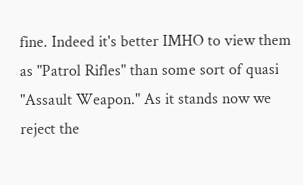fine. Indeed it's better IMHO to view them as "Patrol Rifles" than some sort of quasi "Assault Weapon." As it stands now we reject the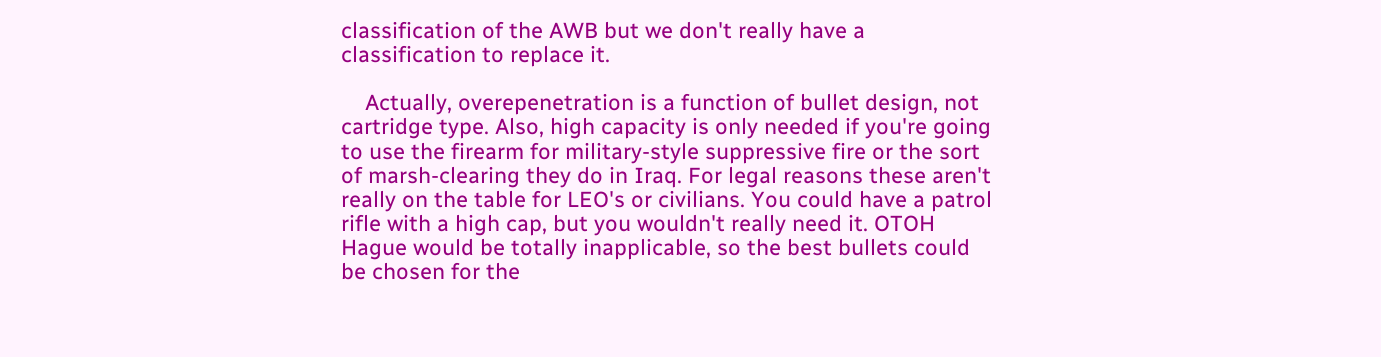classification of the AWB but we don't really have a classification to replace it.

    Actually, overepenetration is a function of bullet design, not cartridge type. Also, high capacity is only needed if you're going to use the firearm for military-style suppressive fire or the sort of marsh-clearing they do in Iraq. For legal reasons these aren't really on the table for LEO's or civilians. You could have a patrol rifle with a high cap, but you wouldn't really need it. OTOH Hague would be totally inapplicable, so the best bullets could be chosen for the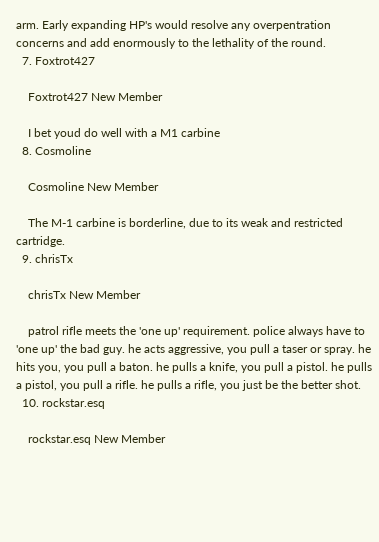arm. Early expanding HP's would resolve any overpentration concerns and add enormously to the lethality of the round.
  7. Foxtrot427

    Foxtrot427 New Member

    I bet youd do well with a M1 carbine
  8. Cosmoline

    Cosmoline New Member

    The M-1 carbine is borderline, due to its weak and restricted cartridge.
  9. chrisTx

    chrisTx New Member

    patrol rifle meets the 'one up' requirement. police always have to 'one up' the bad guy. he acts aggressive, you pull a taser or spray. he hits you, you pull a baton. he pulls a knife, you pull a pistol. he pulls a pistol, you pull a rifle. he pulls a rifle, you just be the better shot.
  10. rockstar.esq

    rockstar.esq New Member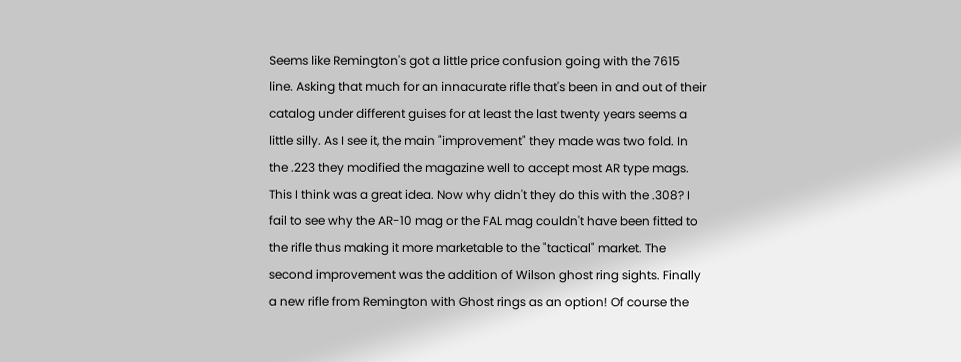Seems like Remington's got a little price confusion going with the 7615 line. Asking that much for an innacurate rifle that's been in and out of their catalog under different guises for at least the last twenty years seems a little silly. As I see it, the main "improvement" they made was two fold. In the .223 they modified the magazine well to accept most AR type mags. This I think was a great idea. Now why didn't they do this with the .308? I fail to see why the AR-10 mag or the FAL mag couldn't have been fitted to the rifle thus making it more marketable to the "tactical" market. The second improvement was the addition of Wilson ghost ring sights. Finally a new rifle from Remington with Ghost rings as an option! Of course the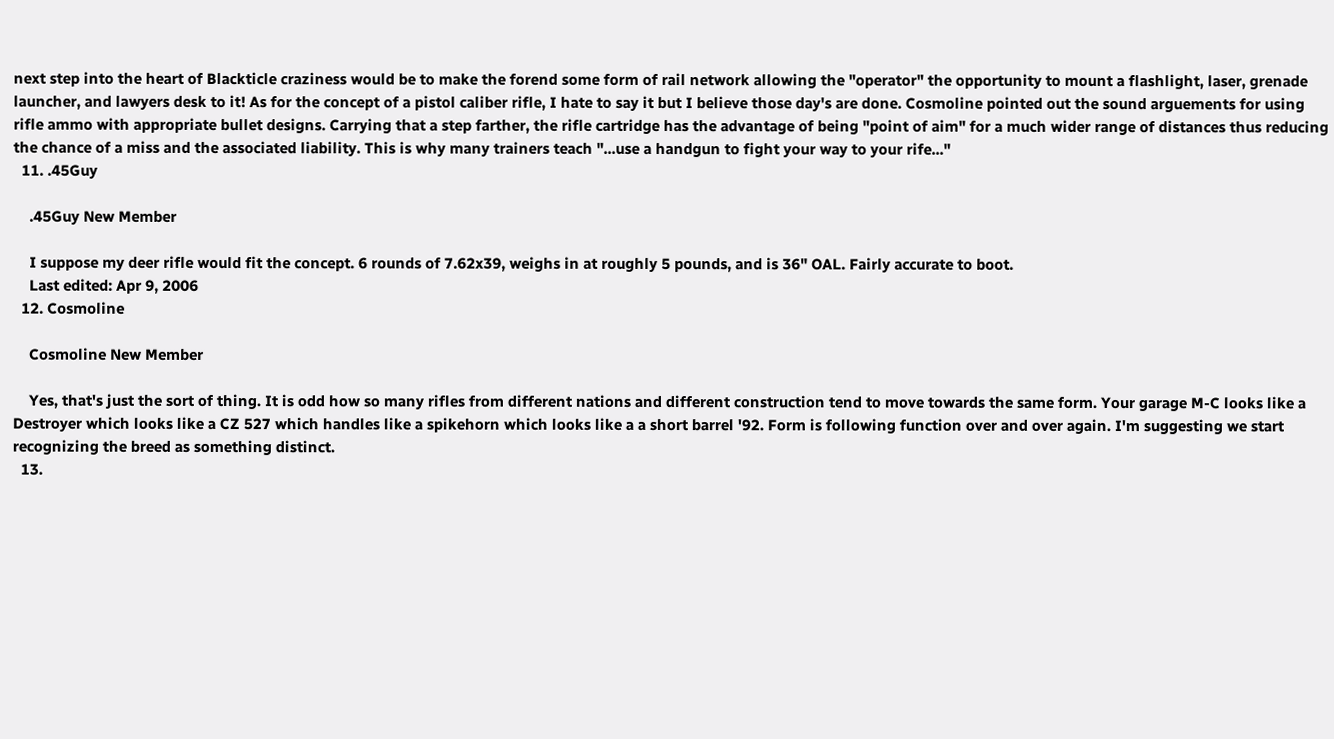next step into the heart of Blackticle craziness would be to make the forend some form of rail network allowing the "operator" the opportunity to mount a flashlight, laser, grenade launcher, and lawyers desk to it! As for the concept of a pistol caliber rifle, I hate to say it but I believe those day's are done. Cosmoline pointed out the sound arguements for using rifle ammo with appropriate bullet designs. Carrying that a step farther, the rifle cartridge has the advantage of being "point of aim" for a much wider range of distances thus reducing the chance of a miss and the associated liability. This is why many trainers teach "...use a handgun to fight your way to your rife..."
  11. .45Guy

    .45Guy New Member

    I suppose my deer rifle would fit the concept. 6 rounds of 7.62x39, weighs in at roughly 5 pounds, and is 36" OAL. Fairly accurate to boot.
    Last edited: Apr 9, 2006
  12. Cosmoline

    Cosmoline New Member

    Yes, that's just the sort of thing. It is odd how so many rifles from different nations and different construction tend to move towards the same form. Your garage M-C looks like a Destroyer which looks like a CZ 527 which handles like a spikehorn which looks like a a short barrel '92. Form is following function over and over again. I'm suggesting we start recognizing the breed as something distinct.
  13.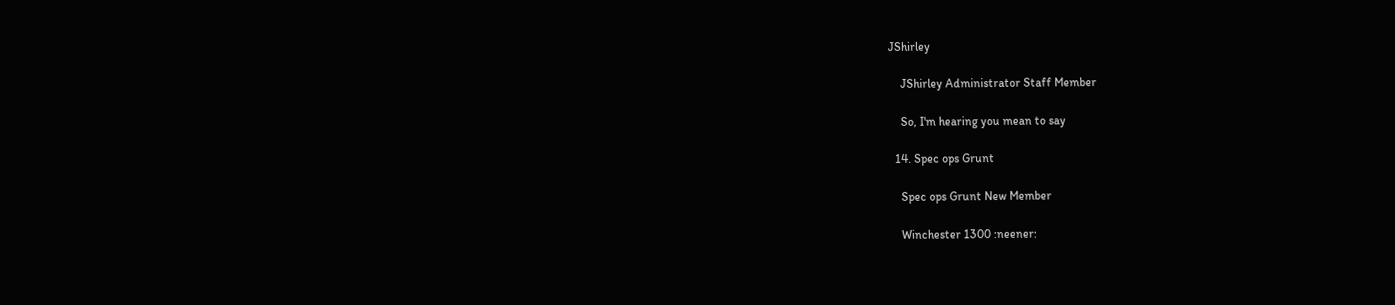JShirley

    JShirley Administrator Staff Member

    So, I'm hearing you mean to say

  14. Spec ops Grunt

    Spec ops Grunt New Member

    Winchester 1300 :neener: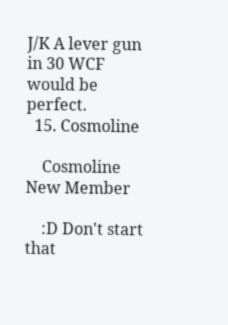J/K A lever gun in 30 WCF would be perfect.
  15. Cosmoline

    Cosmoline New Member

    :D Don't start that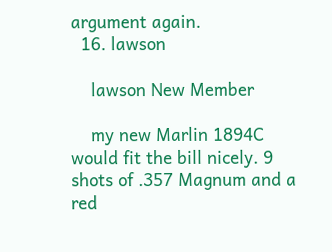argument again.
  16. lawson

    lawson New Member

    my new Marlin 1894C would fit the bill nicely. 9 shots of .357 Magnum and a red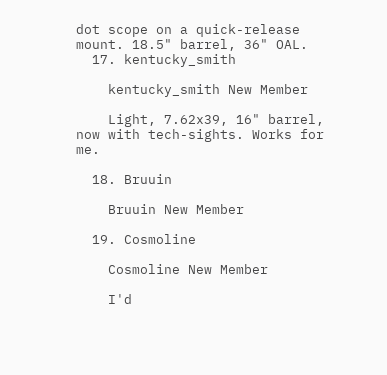dot scope on a quick-release mount. 18.5" barrel, 36" OAL.
  17. kentucky_smith

    kentucky_smith New Member

    Light, 7.62x39, 16" barrel, now with tech-sights. Works for me.

  18. Bruuin

    Bruuin New Member

  19. Cosmoline

    Cosmoline New Member

    I'd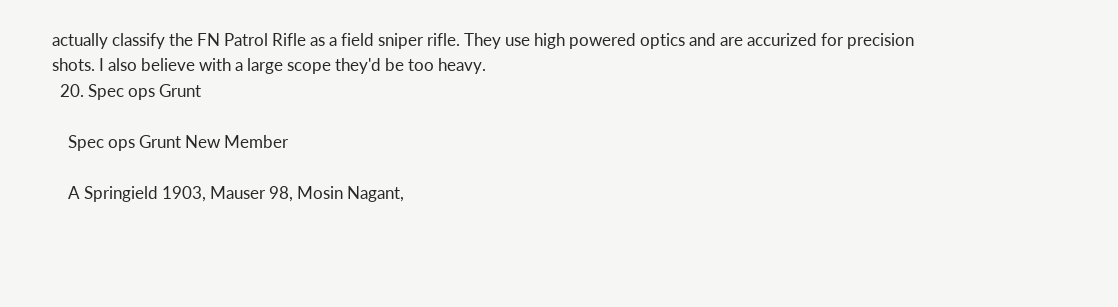actually classify the FN Patrol Rifle as a field sniper rifle. They use high powered optics and are accurized for precision shots. I also believe with a large scope they'd be too heavy.
  20. Spec ops Grunt

    Spec ops Grunt New Member

    A Springield 1903, Mauser 98, Mosin Nagant,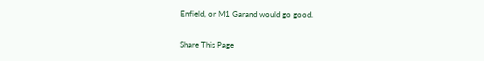Enfield, or M1 Garand would go good.

Share This Page